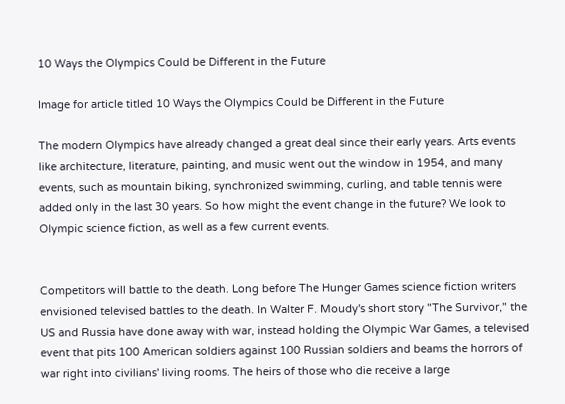10 Ways the Olympics Could be Different in the Future

Image for article titled 10 Ways the Olympics Could be Different in the Future

The modern Olympics have already changed a great deal since their early years. Arts events like architecture, literature, painting, and music went out the window in 1954, and many events, such as mountain biking, synchronized swimming, curling, and table tennis were added only in the last 30 years. So how might the event change in the future? We look to Olympic science fiction, as well as a few current events.


Competitors will battle to the death. Long before The Hunger Games science fiction writers envisioned televised battles to the death. In Walter F. Moudy's short story "The Survivor," the US and Russia have done away with war, instead holding the Olympic War Games, a televised event that pits 100 American soldiers against 100 Russian soldiers and beams the horrors of war right into civilians' living rooms. The heirs of those who die receive a large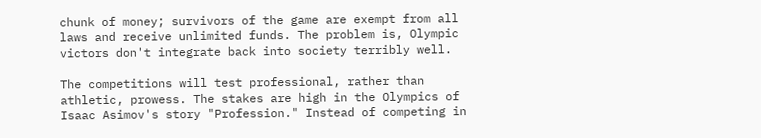chunk of money; survivors of the game are exempt from all laws and receive unlimited funds. The problem is, Olympic victors don't integrate back into society terribly well.

The competitions will test professional, rather than athletic, prowess. The stakes are high in the Olympics of Isaac Asimov's story "Profession." Instead of competing in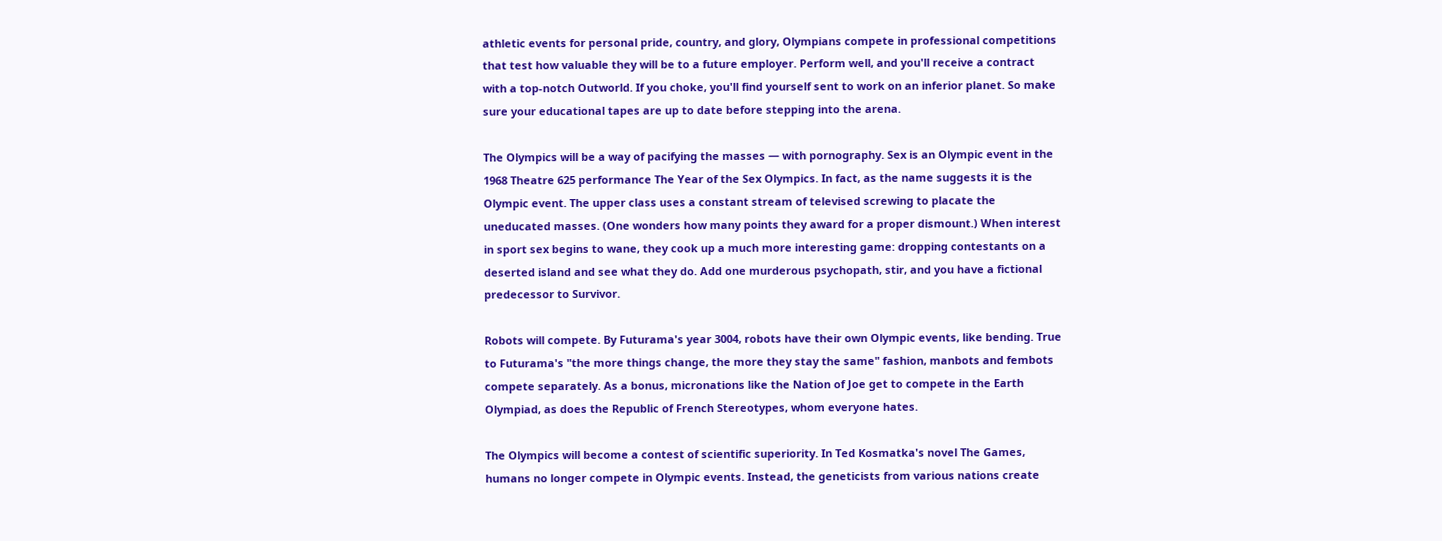athletic events for personal pride, country, and glory, Olympians compete in professional competitions that test how valuable they will be to a future employer. Perform well, and you'll receive a contract with a top-notch Outworld. If you choke, you'll find yourself sent to work on an inferior planet. So make sure your educational tapes are up to date before stepping into the arena.

The Olympics will be a way of pacifying the masses — with pornography. Sex is an Olympic event in the 1968 Theatre 625 performance The Year of the Sex Olympics. In fact, as the name suggests it is the Olympic event. The upper class uses a constant stream of televised screwing to placate the uneducated masses. (One wonders how many points they award for a proper dismount.) When interest in sport sex begins to wane, they cook up a much more interesting game: dropping contestants on a deserted island and see what they do. Add one murderous psychopath, stir, and you have a fictional predecessor to Survivor.

Robots will compete. By Futurama's year 3004, robots have their own Olympic events, like bending. True to Futurama's "the more things change, the more they stay the same" fashion, manbots and fembots compete separately. As a bonus, micronations like the Nation of Joe get to compete in the Earth Olympiad, as does the Republic of French Stereotypes, whom everyone hates.

The Olympics will become a contest of scientific superiority. In Ted Kosmatka's novel The Games, humans no longer compete in Olympic events. Instead, the geneticists from various nations create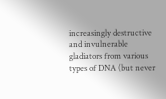increasingly destructive and invulnerable gladiators from various types of DNA (but never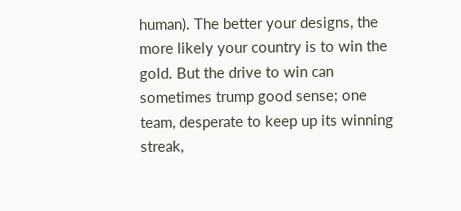human). The better your designs, the more likely your country is to win the gold. But the drive to win can sometimes trump good sense; one team, desperate to keep up its winning streak,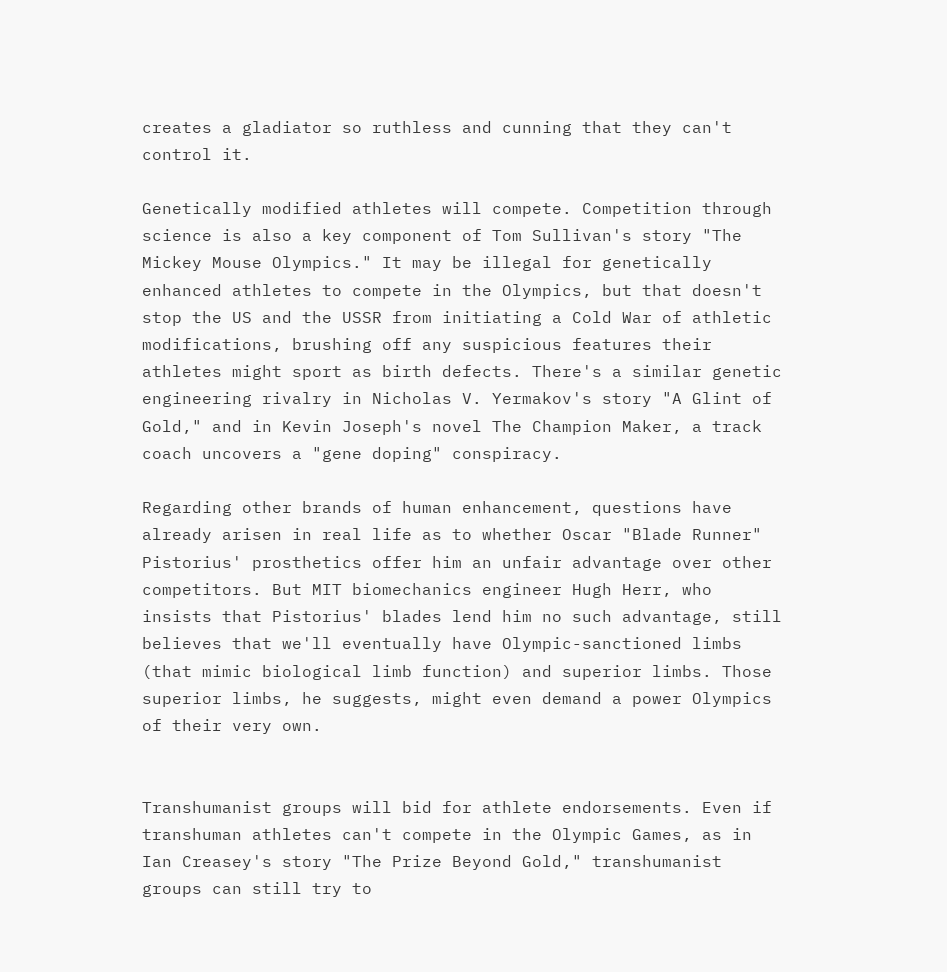creates a gladiator so ruthless and cunning that they can't control it.

Genetically modified athletes will compete. Competition through science is also a key component of Tom Sullivan's story "The Mickey Mouse Olympics." It may be illegal for genetically enhanced athletes to compete in the Olympics, but that doesn't stop the US and the USSR from initiating a Cold War of athletic modifications, brushing off any suspicious features their athletes might sport as birth defects. There's a similar genetic engineering rivalry in Nicholas V. Yermakov's story "A Glint of Gold," and in Kevin Joseph's novel The Champion Maker, a track coach uncovers a "gene doping" conspiracy.

Regarding other brands of human enhancement, questions have already arisen in real life as to whether Oscar "Blade Runner" Pistorius' prosthetics offer him an unfair advantage over other competitors. But MIT biomechanics engineer Hugh Herr, who insists that Pistorius' blades lend him no such advantage, still believes that we'll eventually have Olympic-sanctioned limbs (that mimic biological limb function) and superior limbs. Those superior limbs, he suggests, might even demand a power Olympics of their very own.


Transhumanist groups will bid for athlete endorsements. Even if transhuman athletes can't compete in the Olympic Games, as in Ian Creasey's story "The Prize Beyond Gold," transhumanist groups can still try to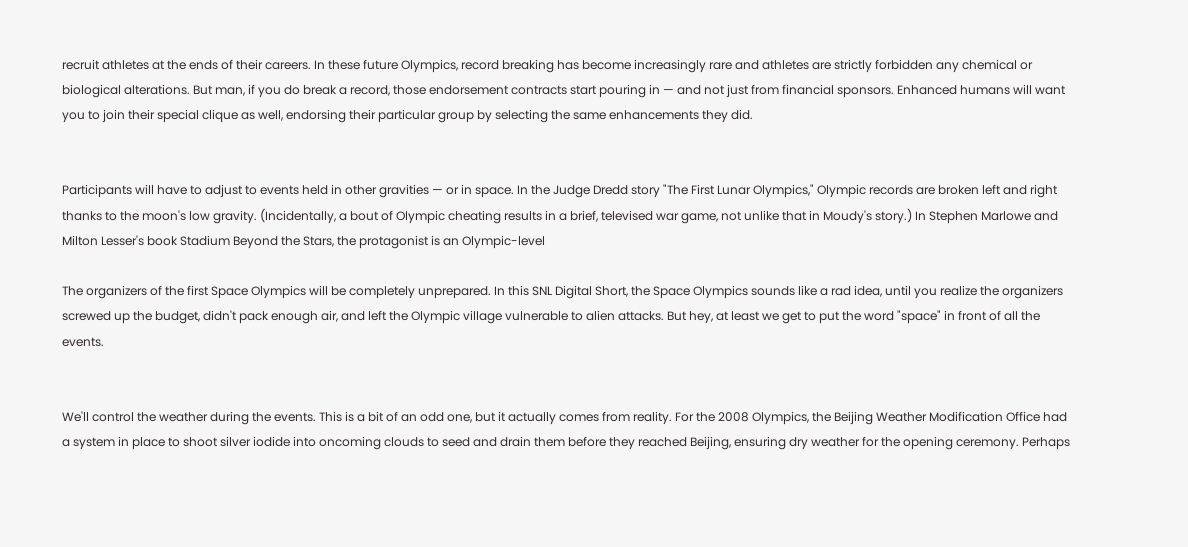recruit athletes at the ends of their careers. In these future Olympics, record breaking has become increasingly rare and athletes are strictly forbidden any chemical or biological alterations. But man, if you do break a record, those endorsement contracts start pouring in — and not just from financial sponsors. Enhanced humans will want you to join their special clique as well, endorsing their particular group by selecting the same enhancements they did.


Participants will have to adjust to events held in other gravities — or in space. In the Judge Dredd story "The First Lunar Olympics," Olympic records are broken left and right thanks to the moon's low gravity. (Incidentally, a bout of Olympic cheating results in a brief, televised war game, not unlike that in Moudy's story.) In Stephen Marlowe and Milton Lesser's book Stadium Beyond the Stars, the protagonist is an Olympic-level

The organizers of the first Space Olympics will be completely unprepared. In this SNL Digital Short, the Space Olympics sounds like a rad idea, until you realize the organizers screwed up the budget, didn't pack enough air, and left the Olympic village vulnerable to alien attacks. But hey, at least we get to put the word "space" in front of all the events.


We'll control the weather during the events. This is a bit of an odd one, but it actually comes from reality. For the 2008 Olympics, the Beijing Weather Modification Office had a system in place to shoot silver iodide into oncoming clouds to seed and drain them before they reached Beijing, ensuring dry weather for the opening ceremony. Perhaps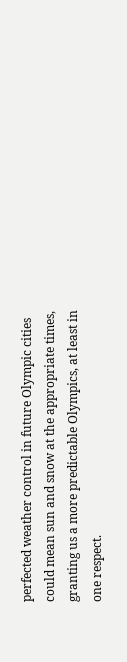perfected weather control in future Olympic cities could mean sun and snow at the appropriate times, granting us a more predictable Olympics, at least in one respect.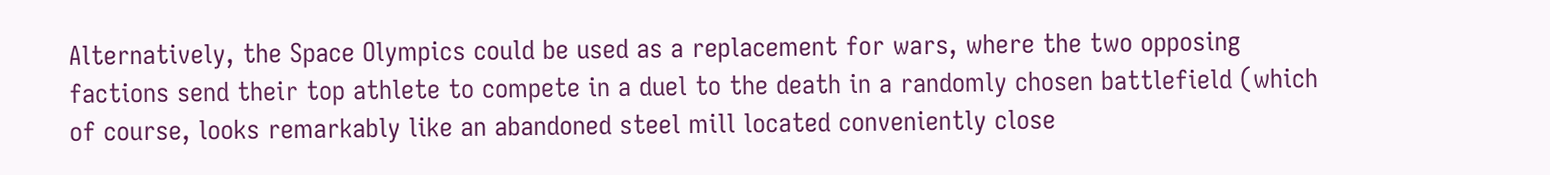Alternatively, the Space Olympics could be used as a replacement for wars, where the two opposing factions send their top athlete to compete in a duel to the death in a randomly chosen battlefield (which of course, looks remarkably like an abandoned steel mill located conveniently close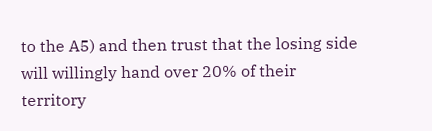to the A5) and then trust that the losing side will willingly hand over 20% of their territory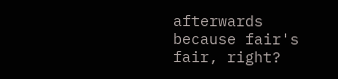afterwards because fair's fair, right?